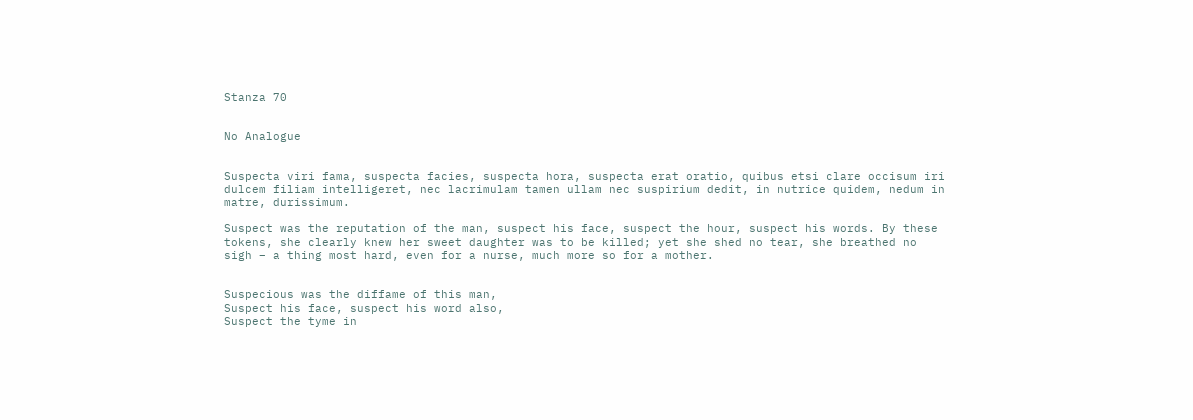Stanza 70


No Analogue


Suspecta viri fama, suspecta facies, suspecta hora, suspecta erat oratio, quibus etsi clare occisum iri dulcem filiam intelligeret, nec lacrimulam tamen ullam nec suspirium dedit, in nutrice quidem, nedum in matre, durissimum.

Suspect was the reputation of the man, suspect his face, suspect the hour, suspect his words. By these tokens, she clearly knew her sweet daughter was to be killed; yet she shed no tear, she breathed no sigh – a thing most hard, even for a nurse, much more so for a mother.


Suspecious was the diffame of this man,
Suspect his face, suspect his word also,
Suspect the tyme in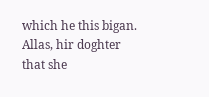which he this bigan.
Allas, hir doghter that she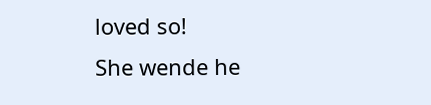loved so!
She wende he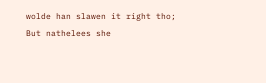wolde han slawen it right tho;
But nathelees she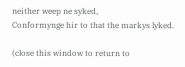neither weep ne syked,
Conformynge hir to that the markys lyked.

(close this window to return to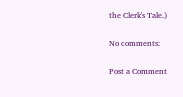the Clerk's Tale.)

No comments:

Post a Comment